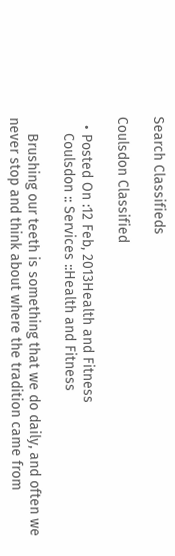Search Classifieds

Coulsdon Classified

  • Posted On :12 Feb, 2013Health and Fitness
    Coulsdon :: Services ::Health and Fitness

    Brushing our teeth is something that we do daily, and often we never stop and think about where the tradition came from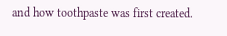and how toothpaste was first created.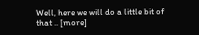Well, here we will do a little bit of that .. [more]